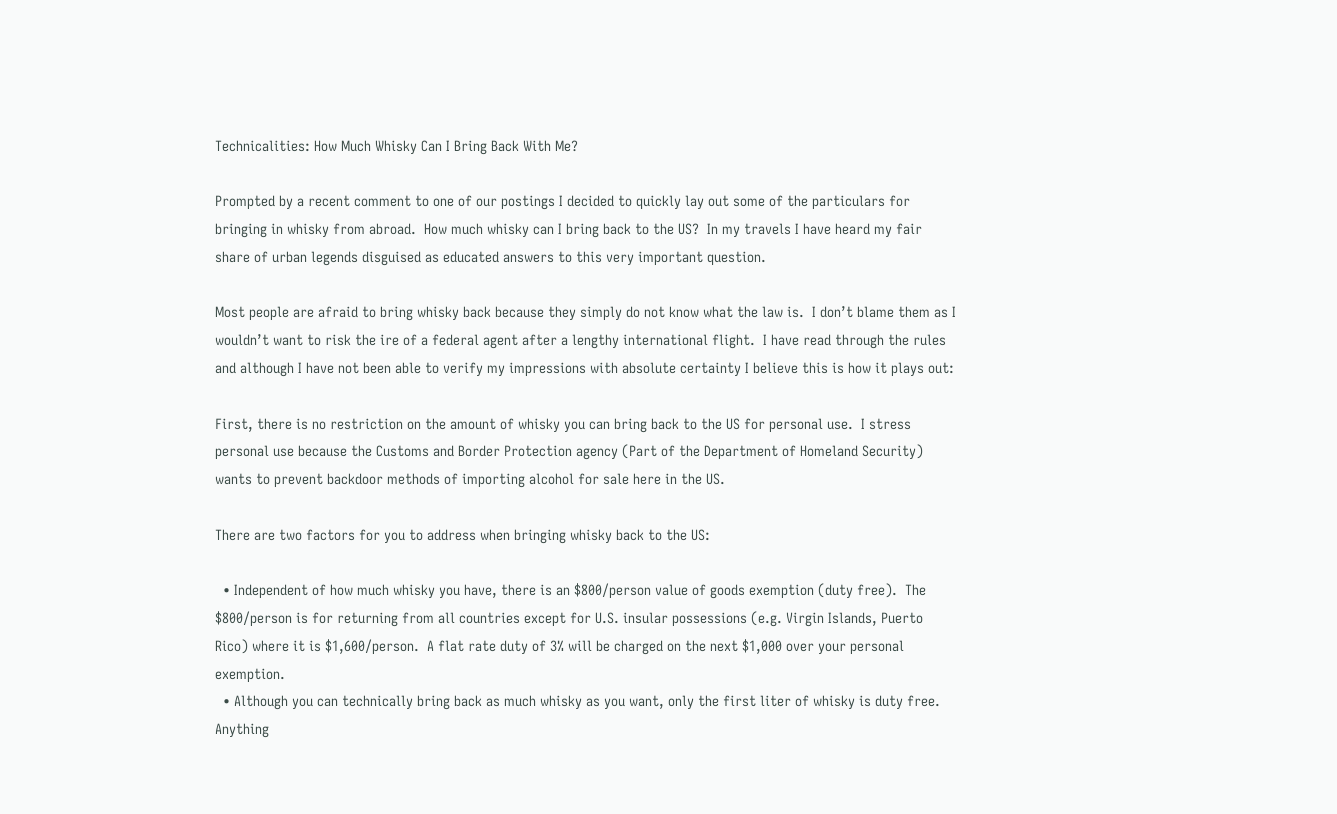Technicalities: How Much Whisky Can I Bring Back With Me?

Prompted by a recent comment to one of our postings I decided to quickly lay out some of the particulars for bringing in whisky from abroad.  How much whisky can I bring back to the US?  In my travels I have heard my fair share of urban legends disguised as educated answers to this very important question.

Most people are afraid to bring whisky back because they simply do not know what the law is.  I don’t blame them as I wouldn’t want to risk the ire of a federal agent after a lengthy international flight.  I have read through the rules and although I have not been able to verify my impressions with absolute certainty I believe this is how it plays out:

First, there is no restriction on the amount of whisky you can bring back to the US for personal use.  I stress personal use because the Customs and Border Protection agency (Part of the Department of Homeland Security) wants to prevent backdoor methods of importing alcohol for sale here in the US.

There are two factors for you to address when bringing whisky back to the US:

  • Independent of how much whisky you have, there is an $800/person value of goods exemption (duty free).  The $800/person is for returning from all countries except for U.S. insular possessions (e.g. Virgin Islands, Puerto Rico) where it is $1,600/person.  A flat rate duty of 3% will be charged on the next $1,000 over your personal exemption.
  • Although you can technically bring back as much whisky as you want, only the first liter of whisky is duty free.  Anything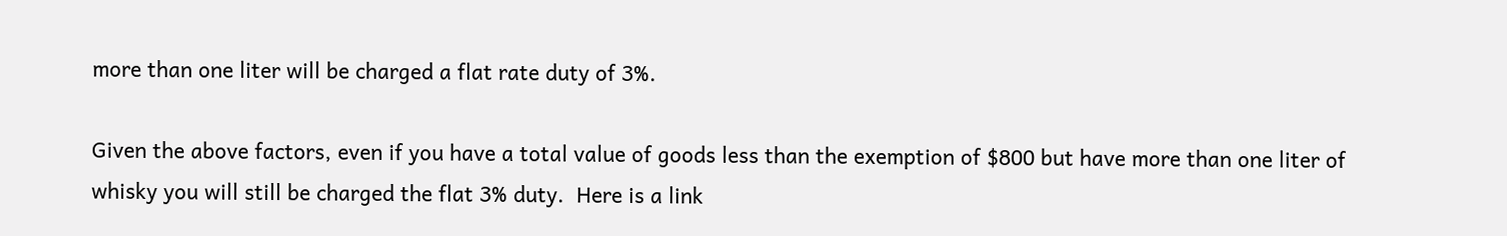more than one liter will be charged a flat rate duty of 3%.

Given the above factors, even if you have a total value of goods less than the exemption of $800 but have more than one liter of whisky you will still be charged the flat 3% duty.  Here is a link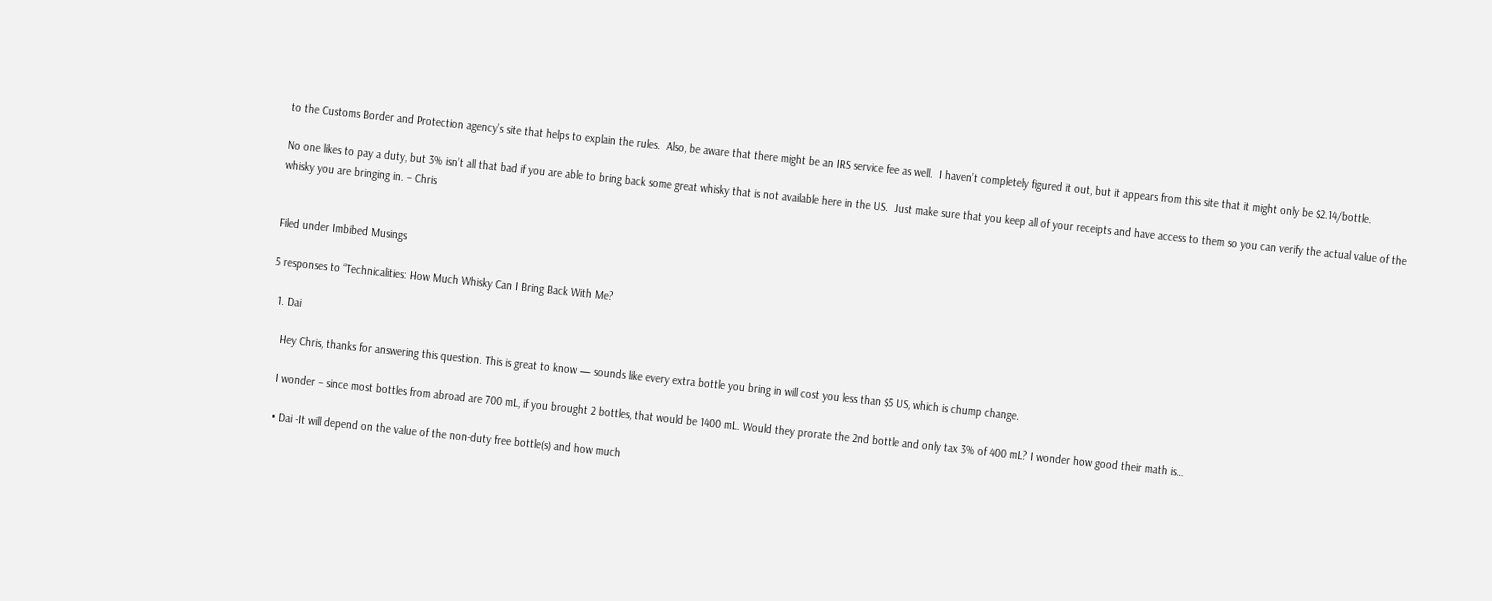to the Customs Border and Protection agency’s site that helps to explain the rules.  Also, be aware that there might be an IRS service fee as well.  I haven’t completely figured it out, but it appears from this site that it might only be $2.14/bottle.

No one likes to pay a duty, but 3% isn’t all that bad if you are able to bring back some great whisky that is not available here in the US.  Just make sure that you keep all of your receipts and have access to them so you can verify the actual value of the whisky you are bringing in. – Chris


Filed under Imbibed Musings

5 responses to “Technicalities: How Much Whisky Can I Bring Back With Me?

  1. Dai

    Hey Chris, thanks for answering this question. This is great to know — sounds like every extra bottle you bring in will cost you less than $5 US, which is chump change.

    I wonder – since most bottles from abroad are 700 mL, if you brought 2 bottles, that would be 1400 mL. Would they prorate the 2nd bottle and only tax 3% of 400 mL? I wonder how good their math is…

    • Dai -It will depend on the value of the non-duty free bottle(s) and how much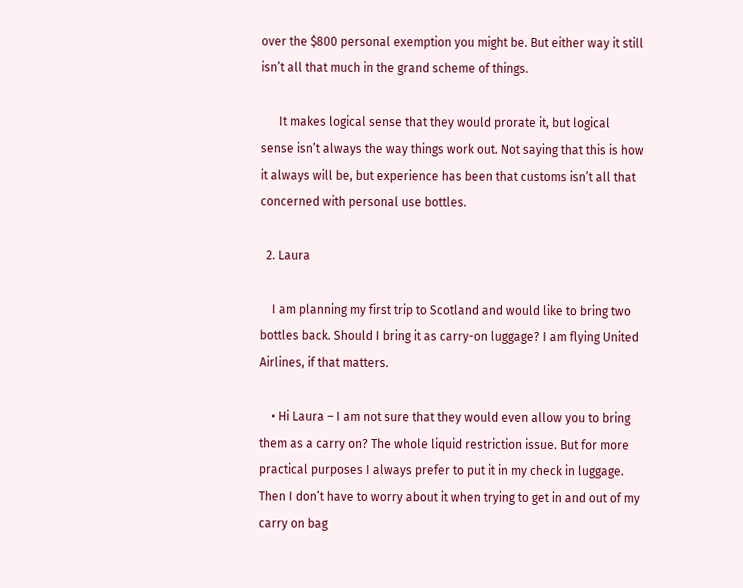over the $800 personal exemption you might be. But either way it still isn’t all that much in the grand scheme of things.

      It makes logical sense that they would prorate it, but logical sense isn’t always the way things work out. Not saying that this is how it always will be, but experience has been that customs isn’t all that concerned with personal use bottles.

  2. Laura

    I am planning my first trip to Scotland and would like to bring two bottles back. Should I bring it as carry-on luggage? I am flying United Airlines, if that matters.

    • Hi Laura – I am not sure that they would even allow you to bring them as a carry on? The whole liquid restriction issue. But for more practical purposes I always prefer to put it in my check in luggage. Then I don’t have to worry about it when trying to get in and out of my carry on bag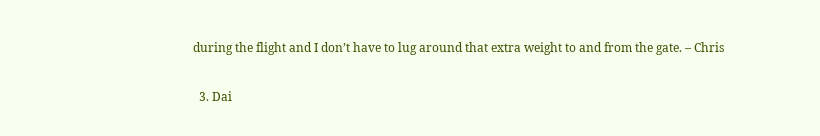during the flight and I don’t have to lug around that extra weight to and from the gate. – Chris

  3. Dai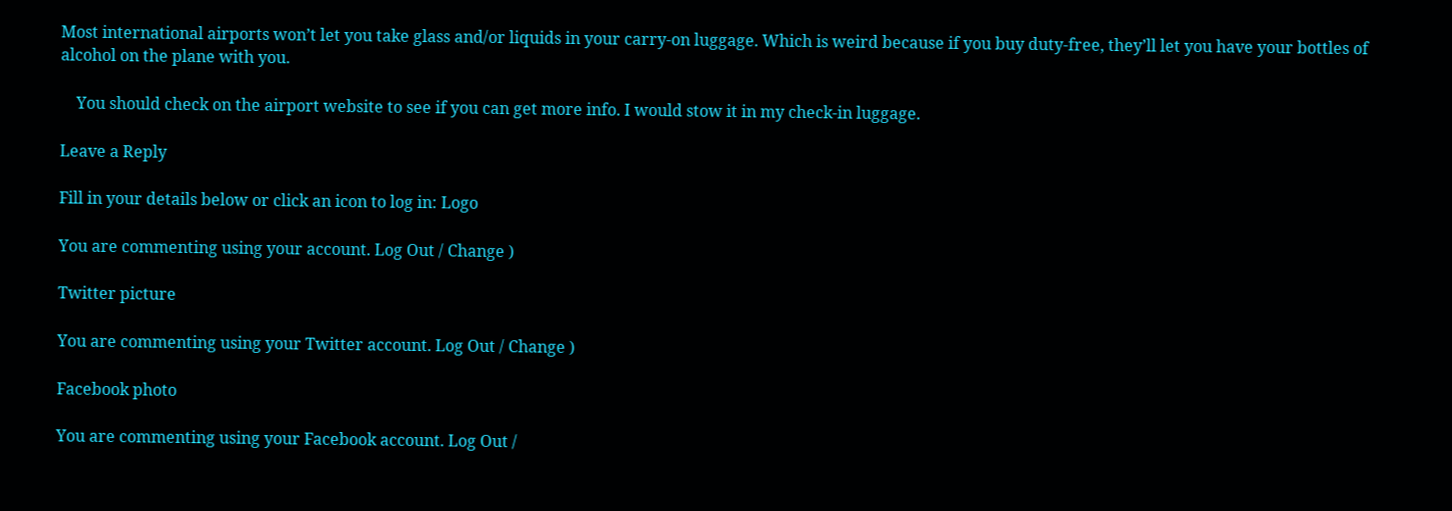Most international airports won’t let you take glass and/or liquids in your carry-on luggage. Which is weird because if you buy duty-free, they’ll let you have your bottles of alcohol on the plane with you.

    You should check on the airport website to see if you can get more info. I would stow it in my check-in luggage.

Leave a Reply

Fill in your details below or click an icon to log in: Logo

You are commenting using your account. Log Out / Change )

Twitter picture

You are commenting using your Twitter account. Log Out / Change )

Facebook photo

You are commenting using your Facebook account. Log Out /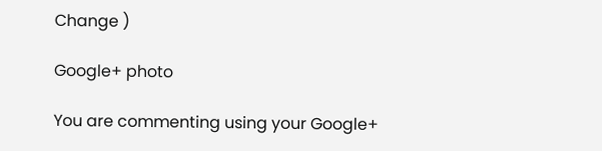Change )

Google+ photo

You are commenting using your Google+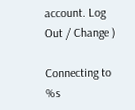account. Log Out / Change )

Connecting to %s